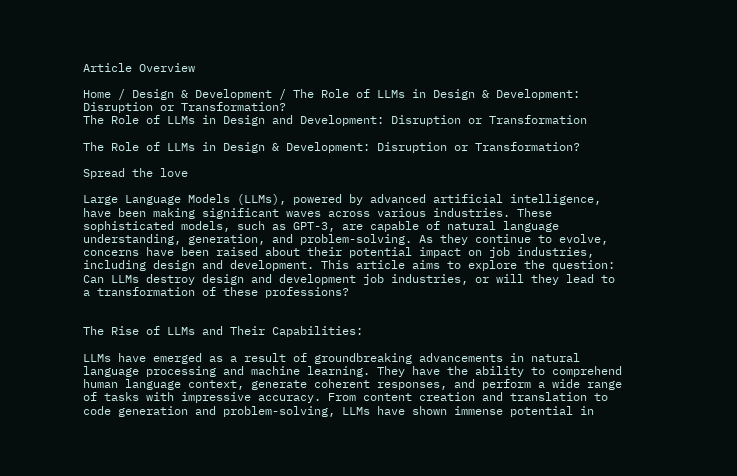Article Overview

Home / Design & Development / The Role of LLMs in Design & Development: Disruption or Transformation?
The Role of LLMs in Design and Development: Disruption or Transformation

The Role of LLMs in Design & Development: Disruption or Transformation?

Spread the love

Large Language Models (LLMs), powered by advanced artificial intelligence, have been making significant waves across various industries. These sophisticated models, such as GPT-3, are capable of natural language understanding, generation, and problem-solving. As they continue to evolve, concerns have been raised about their potential impact on job industries, including design and development. This article aims to explore the question: Can LLMs destroy design and development job industries, or will they lead to a transformation of these professions?


The Rise of LLMs and Their Capabilities:

LLMs have emerged as a result of groundbreaking advancements in natural language processing and machine learning. They have the ability to comprehend human language context, generate coherent responses, and perform a wide range of tasks with impressive accuracy. From content creation and translation to code generation and problem-solving, LLMs have shown immense potential in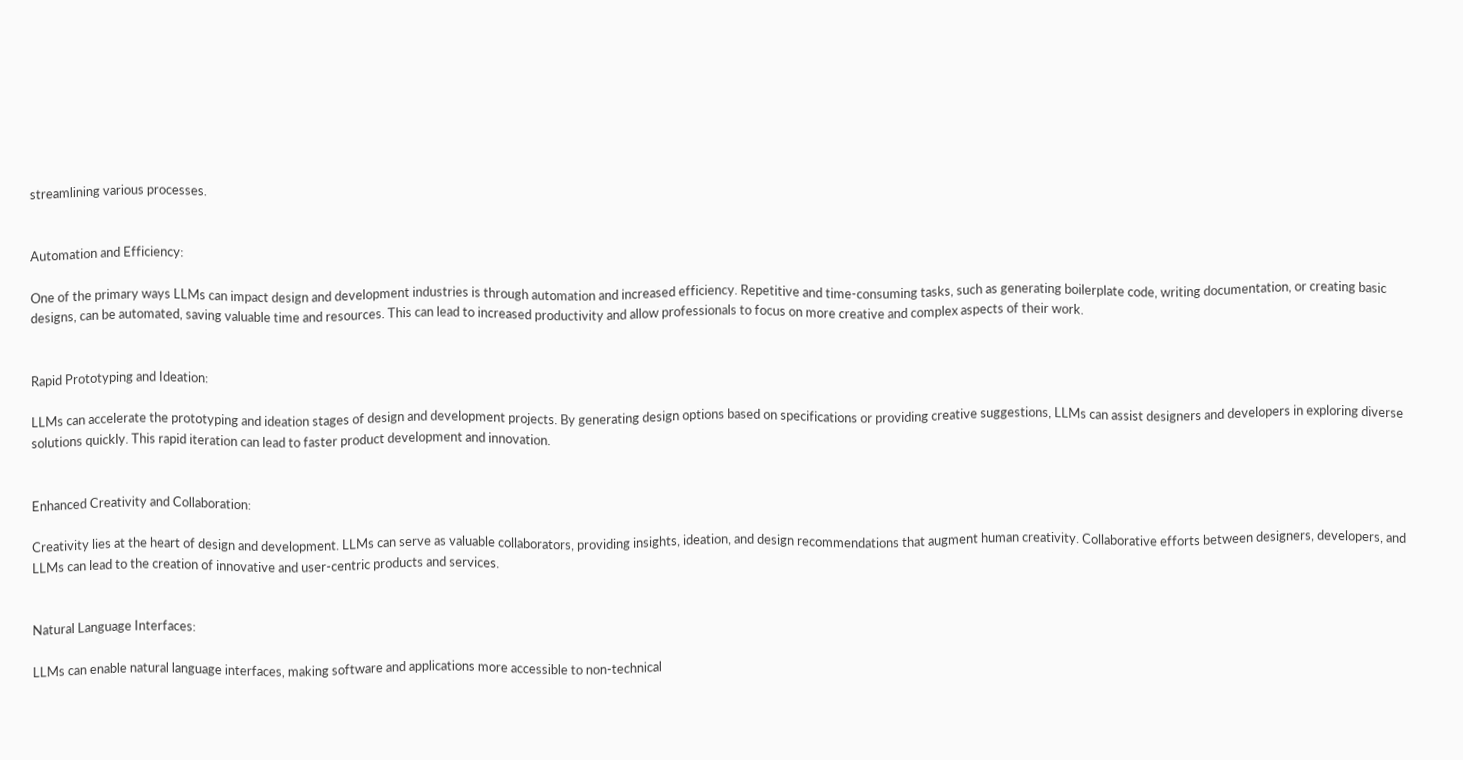streamlining various processes.


Automation and Efficiency:

One of the primary ways LLMs can impact design and development industries is through automation and increased efficiency. Repetitive and time-consuming tasks, such as generating boilerplate code, writing documentation, or creating basic designs, can be automated, saving valuable time and resources. This can lead to increased productivity and allow professionals to focus on more creative and complex aspects of their work.


Rapid Prototyping and Ideation:

LLMs can accelerate the prototyping and ideation stages of design and development projects. By generating design options based on specifications or providing creative suggestions, LLMs can assist designers and developers in exploring diverse solutions quickly. This rapid iteration can lead to faster product development and innovation.


Enhanced Creativity and Collaboration:

Creativity lies at the heart of design and development. LLMs can serve as valuable collaborators, providing insights, ideation, and design recommendations that augment human creativity. Collaborative efforts between designers, developers, and LLMs can lead to the creation of innovative and user-centric products and services.


Natural Language Interfaces:

LLMs can enable natural language interfaces, making software and applications more accessible to non-technical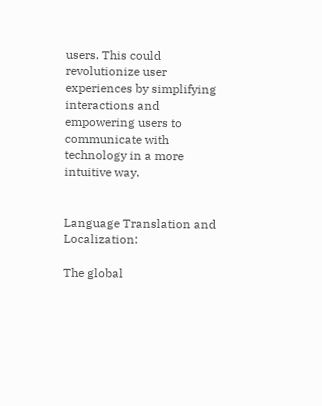users. This could revolutionize user experiences by simplifying interactions and empowering users to communicate with technology in a more intuitive way.


Language Translation and Localization:

The global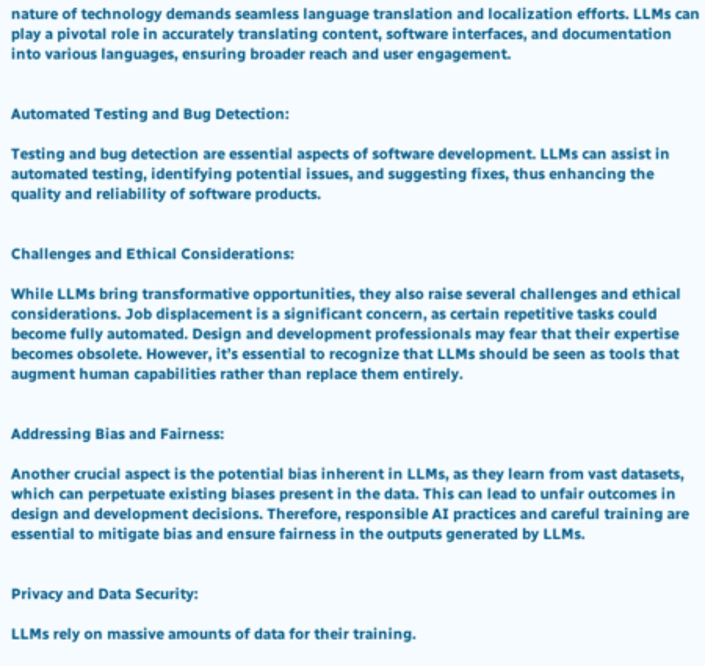nature of technology demands seamless language translation and localization efforts. LLMs can play a pivotal role in accurately translating content, software interfaces, and documentation into various languages, ensuring broader reach and user engagement.


Automated Testing and Bug Detection:

Testing and bug detection are essential aspects of software development. LLMs can assist in automated testing, identifying potential issues, and suggesting fixes, thus enhancing the quality and reliability of software products.


Challenges and Ethical Considerations:

While LLMs bring transformative opportunities, they also raise several challenges and ethical considerations. Job displacement is a significant concern, as certain repetitive tasks could become fully automated. Design and development professionals may fear that their expertise becomes obsolete. However, it’s essential to recognize that LLMs should be seen as tools that augment human capabilities rather than replace them entirely.


Addressing Bias and Fairness:

Another crucial aspect is the potential bias inherent in LLMs, as they learn from vast datasets, which can perpetuate existing biases present in the data. This can lead to unfair outcomes in design and development decisions. Therefore, responsible AI practices and careful training are essential to mitigate bias and ensure fairness in the outputs generated by LLMs.


Privacy and Data Security:

LLMs rely on massive amounts of data for their training.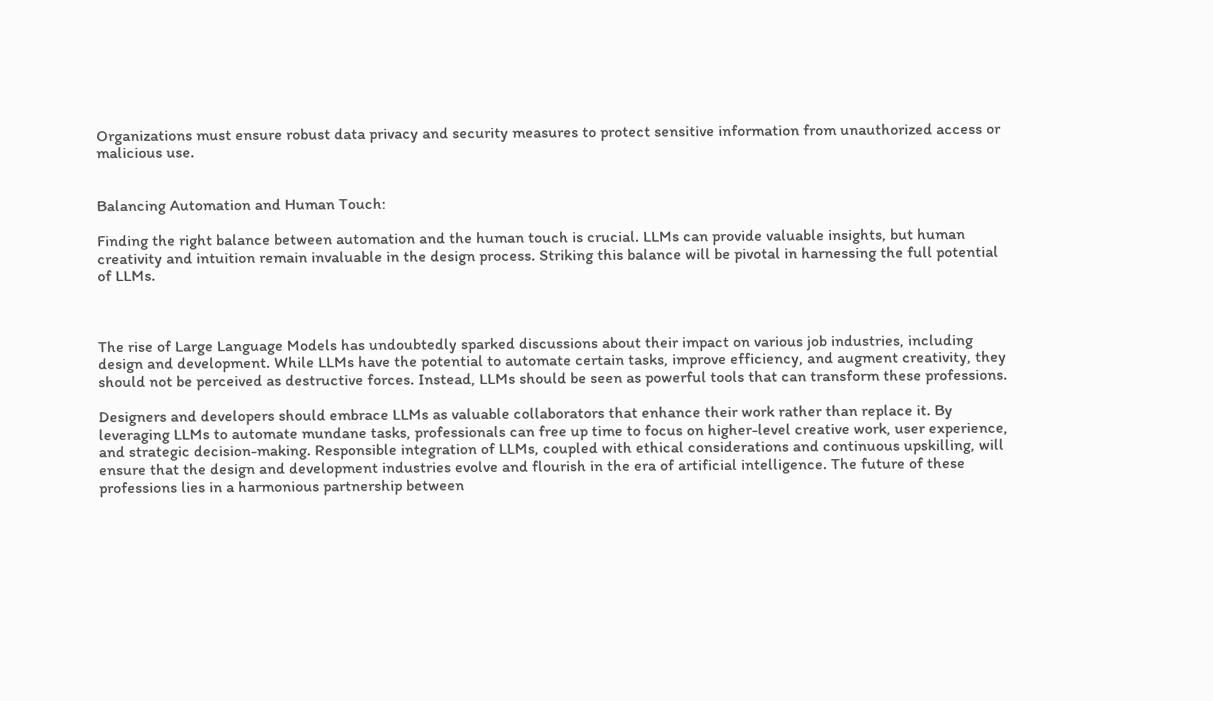Organizations must ensure robust data privacy and security measures to protect sensitive information from unauthorized access or malicious use.


Balancing Automation and Human Touch:

Finding the right balance between automation and the human touch is crucial. LLMs can provide valuable insights, but human creativity and intuition remain invaluable in the design process. Striking this balance will be pivotal in harnessing the full potential of LLMs.



The rise of Large Language Models has undoubtedly sparked discussions about their impact on various job industries, including design and development. While LLMs have the potential to automate certain tasks, improve efficiency, and augment creativity, they should not be perceived as destructive forces. Instead, LLMs should be seen as powerful tools that can transform these professions.

Designers and developers should embrace LLMs as valuable collaborators that enhance their work rather than replace it. By leveraging LLMs to automate mundane tasks, professionals can free up time to focus on higher-level creative work, user experience, and strategic decision-making. Responsible integration of LLMs, coupled with ethical considerations and continuous upskilling, will ensure that the design and development industries evolve and flourish in the era of artificial intelligence. The future of these professions lies in a harmonious partnership between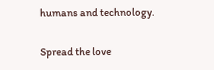humans and technology.

Spread the love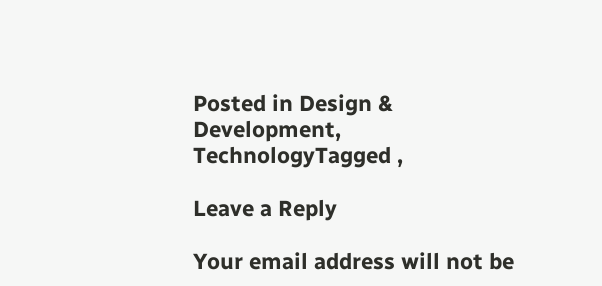Posted in Design & Development, TechnologyTagged ,

Leave a Reply

Your email address will not be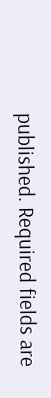published. Required fields are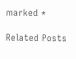marked *

Related Posts